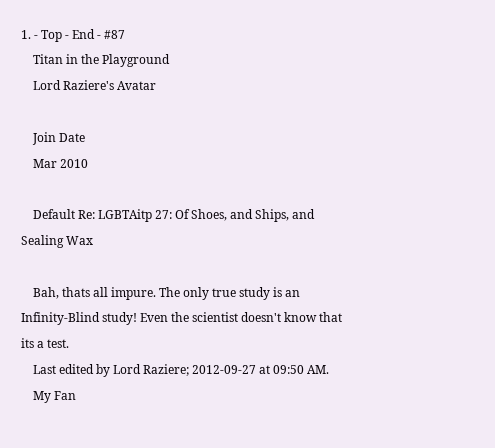1. - Top - End - #87
    Titan in the Playground
    Lord Raziere's Avatar

    Join Date
    Mar 2010

    Default Re: LGBTAitp 27: Of Shoes, and Ships, and Sealing Wax

    Bah, thats all impure. The only true study is an Infinity-Blind study! Even the scientist doesn't know that its a test.
    Last edited by Lord Raziere; 2012-09-27 at 09:50 AM.
    My Fan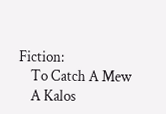Fiction:
    To Catch A Mew
    A Kalos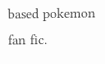based pokemon fan fic.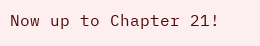Now up to Chapter 21!